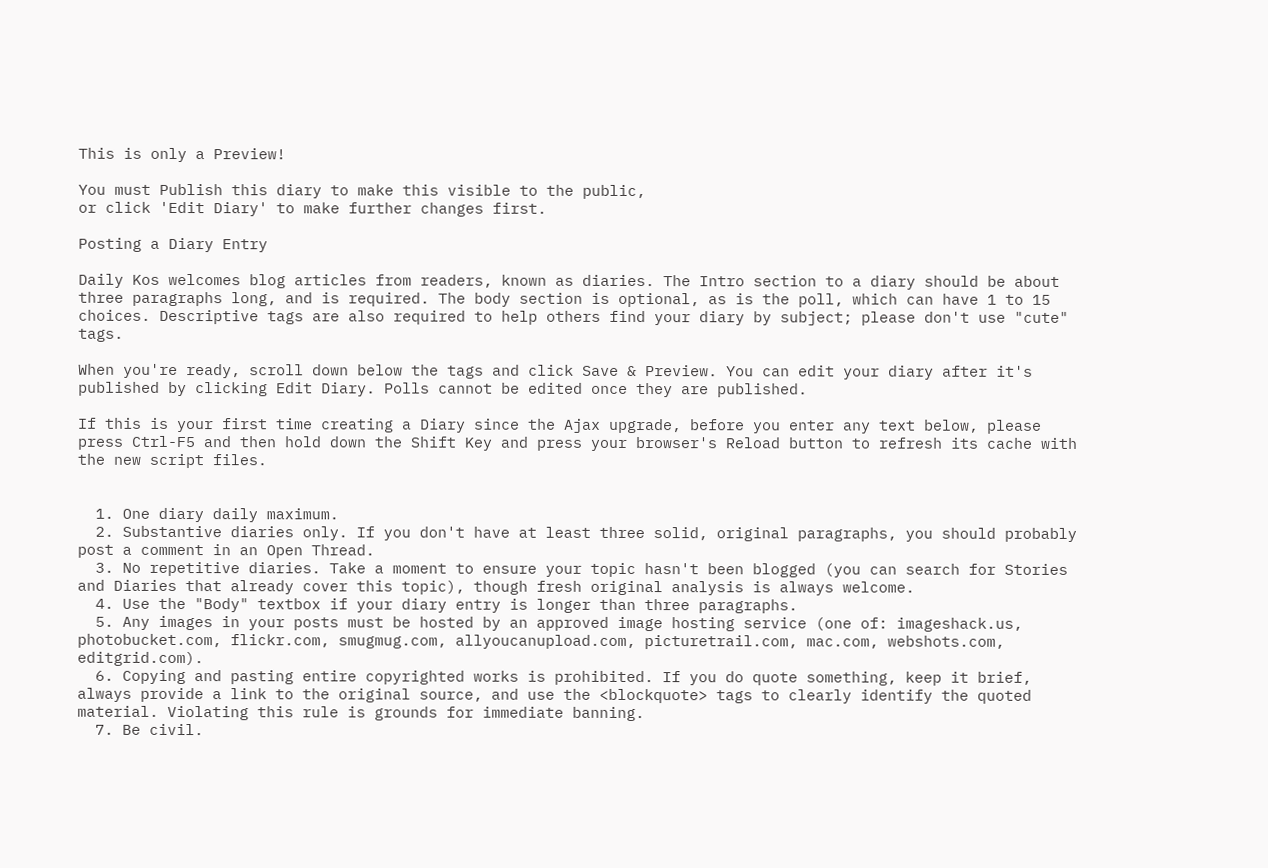This is only a Preview!

You must Publish this diary to make this visible to the public,
or click 'Edit Diary' to make further changes first.

Posting a Diary Entry

Daily Kos welcomes blog articles from readers, known as diaries. The Intro section to a diary should be about three paragraphs long, and is required. The body section is optional, as is the poll, which can have 1 to 15 choices. Descriptive tags are also required to help others find your diary by subject; please don't use "cute" tags.

When you're ready, scroll down below the tags and click Save & Preview. You can edit your diary after it's published by clicking Edit Diary. Polls cannot be edited once they are published.

If this is your first time creating a Diary since the Ajax upgrade, before you enter any text below, please press Ctrl-F5 and then hold down the Shift Key and press your browser's Reload button to refresh its cache with the new script files.


  1. One diary daily maximum.
  2. Substantive diaries only. If you don't have at least three solid, original paragraphs, you should probably post a comment in an Open Thread.
  3. No repetitive diaries. Take a moment to ensure your topic hasn't been blogged (you can search for Stories and Diaries that already cover this topic), though fresh original analysis is always welcome.
  4. Use the "Body" textbox if your diary entry is longer than three paragraphs.
  5. Any images in your posts must be hosted by an approved image hosting service (one of: imageshack.us, photobucket.com, flickr.com, smugmug.com, allyoucanupload.com, picturetrail.com, mac.com, webshots.com, editgrid.com).
  6. Copying and pasting entire copyrighted works is prohibited. If you do quote something, keep it brief, always provide a link to the original source, and use the <blockquote> tags to clearly identify the quoted material. Violating this rule is grounds for immediate banning.
  7. Be civil.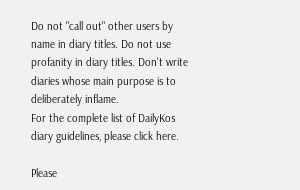Do not "call out" other users by name in diary titles. Do not use profanity in diary titles. Don't write diaries whose main purpose is to deliberately inflame.
For the complete list of DailyKos diary guidelines, please click here.

Please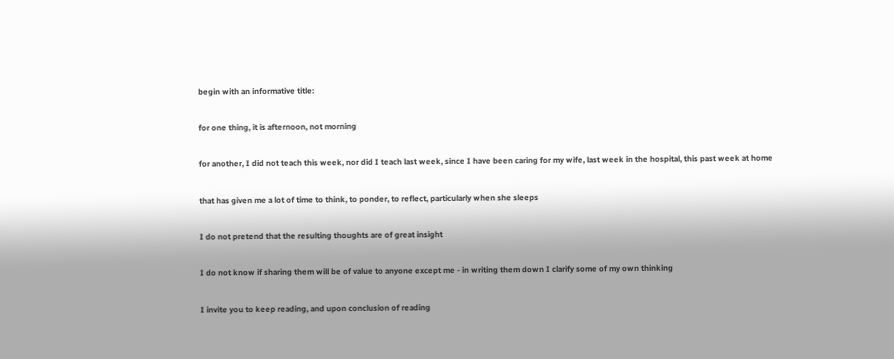begin with an informative title:

for one thing, it is afternoon, not morning

for another, I did not teach this week, nor did I teach last week, since I have been caring for my wife, last week in the hospital, this past week at home

that has given me a lot of time to think, to ponder, to reflect, particularly when she sleeps

I do not pretend that the resulting thoughts are of great insight

I do not know if sharing them will be of value to anyone except me - in writing them down I clarify some of my own thinking

I invite you to keep reading, and upon conclusion of reading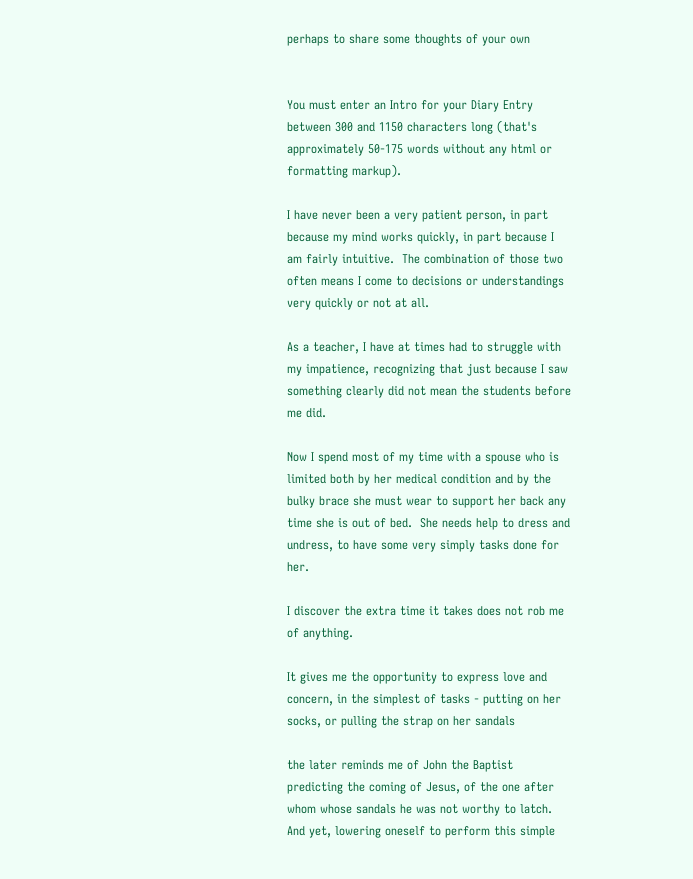perhaps to share some thoughts of your own


You must enter an Intro for your Diary Entry between 300 and 1150 characters long (that's approximately 50-175 words without any html or formatting markup).

I have never been a very patient person, in part because my mind works quickly, in part because I am fairly intuitive.  The combination of those two often means I come to decisions or understandings very quickly or not at all.

As a teacher, I have at times had to struggle with my impatience, recognizing that just because I saw something clearly did not mean the students before me did.

Now I spend most of my time with a spouse who is limited both by her medical condition and by the bulky brace she must wear to support her back any time she is out of bed.  She needs help to dress and undress, to have some very simply tasks done for her.

I discover the extra time it takes does not rob me of anything.

It gives me the opportunity to express love and concern, in the simplest of tasks - putting on her socks, or pulling the strap on her sandals

the later reminds me of John the Baptist predicting the coming of Jesus, of the one after whom whose sandals he was not worthy to latch.  And yet, lowering oneself to perform this simple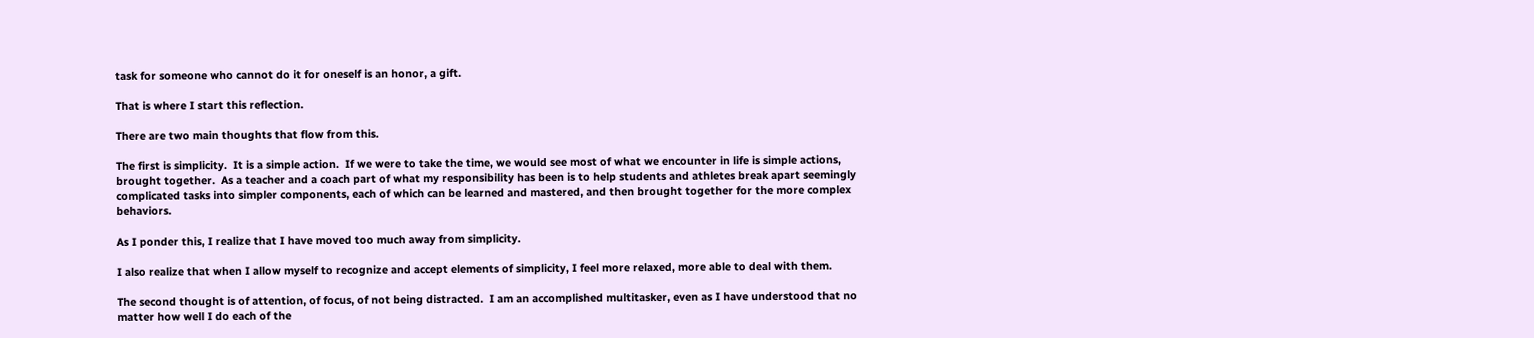task for someone who cannot do it for oneself is an honor, a gift.

That is where I start this reflection.

There are two main thoughts that flow from this.

The first is simplicity.  It is a simple action.  If we were to take the time, we would see most of what we encounter in life is simple actions, brought together.  As a teacher and a coach part of what my responsibility has been is to help students and athletes break apart seemingly complicated tasks into simpler components, each of which can be learned and mastered, and then brought together for the more complex behaviors.

As I ponder this, I realize that I have moved too much away from simplicity.

I also realize that when I allow myself to recognize and accept elements of simplicity, I feel more relaxed, more able to deal with them.

The second thought is of attention, of focus, of not being distracted.  I am an accomplished multitasker, even as I have understood that no matter how well I do each of the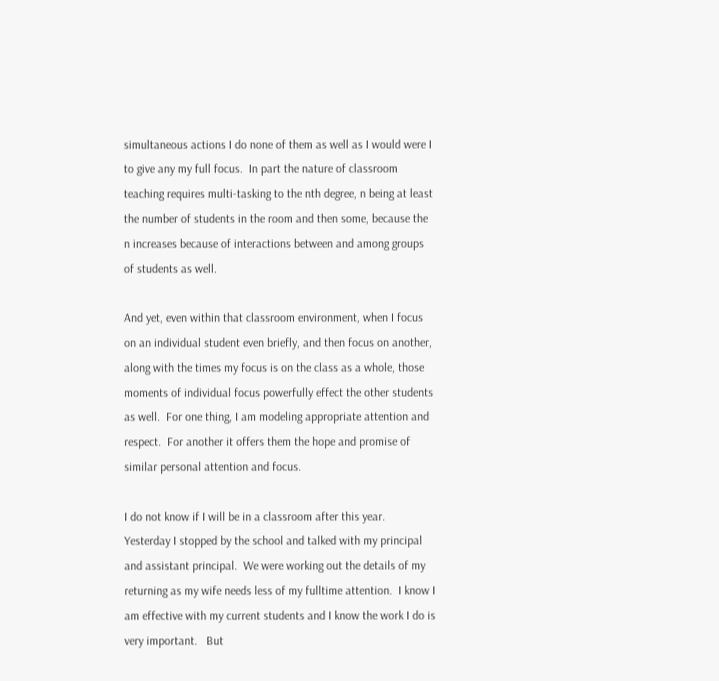simultaneous actions I do none of them as well as I would were I to give any my full focus.  In part the nature of classroom teaching requires multi-tasking to the nth degree, n being at least the number of students in the room and then some, because the n increases because of interactions between and among groups of students as well.

And yet, even within that classroom environment, when I focus on an individual student even briefly, and then focus on another, along with the times my focus is on the class as a whole, those moments of individual focus powerfully effect the other students as well.  For one thing, I am modeling appropriate attention and respect.  For another it offers them the hope and promise of similar personal attention and focus.

I do not know if I will be in a classroom after this year.  Yesterday I stopped by the school and talked with my principal and assistant principal.  We were working out the details of my returning as my wife needs less of my fulltime attention.  I know I am effective with my current students and I know the work I do is very important.   But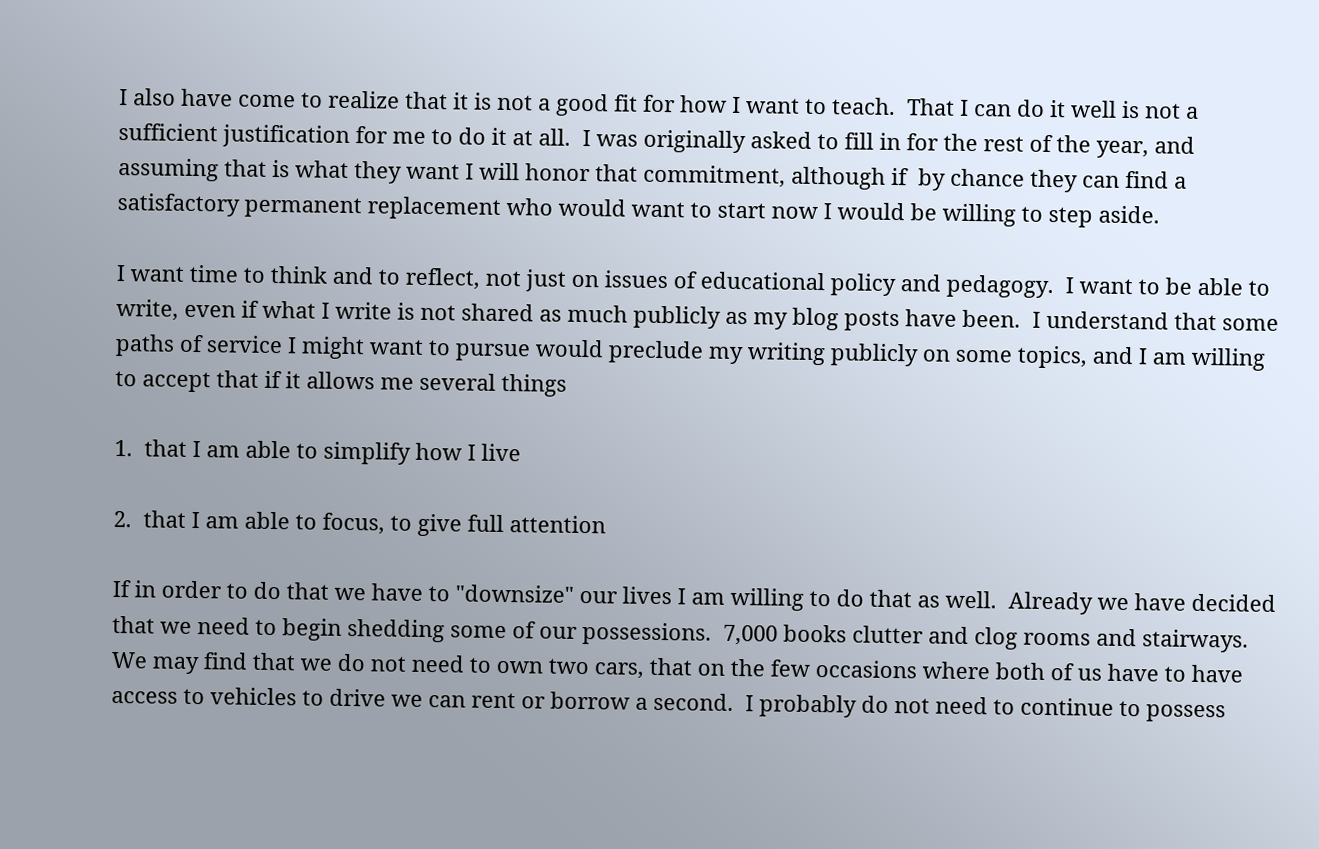I also have come to realize that it is not a good fit for how I want to teach.  That I can do it well is not a sufficient justification for me to do it at all.  I was originally asked to fill in for the rest of the year, and assuming that is what they want I will honor that commitment, although if  by chance they can find a satisfactory permanent replacement who would want to start now I would be willing to step aside.

I want time to think and to reflect, not just on issues of educational policy and pedagogy.  I want to be able to write, even if what I write is not shared as much publicly as my blog posts have been.  I understand that some paths of service I might want to pursue would preclude my writing publicly on some topics, and I am willing to accept that if it allows me several things

1.  that I am able to simplify how I live

2.  that I am able to focus, to give full attention

If in order to do that we have to "downsize" our lives I am willing to do that as well.  Already we have decided that we need to begin shedding some of our possessions.  7,000 books clutter and clog rooms and stairways.  We may find that we do not need to own two cars, that on the few occasions where both of us have to have access to vehicles to drive we can rent or borrow a second.  I probably do not need to continue to possess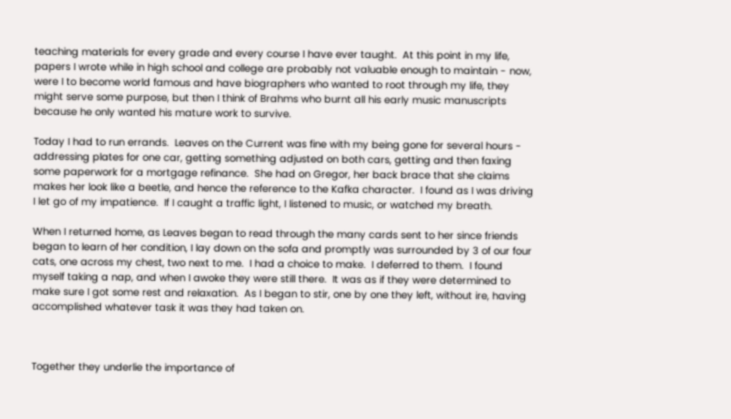teaching materials for every grade and every course I have ever taught.  At this point in my life, papers I wrote while in high school and college are probably not valuable enough to maintain - now, were I to become world famous and have biographers who wanted to root through my life, they might serve some purpose, but then I think of Brahms who burnt all his early music manuscripts because he only wanted his mature work to survive.

Today I had to run errands.  Leaves on the Current was fine with my being gone for several hours - addressing plates for one car, getting something adjusted on both cars, getting and then faxing some paperwork for a mortgage refinance.  She had on Gregor, her back brace that she claims makes her look like a beetle, and hence the reference to the Kafka character.  I found as I was driving I let go of my impatience.  If I caught a traffic light, I listened to music, or watched my breath.

When I returned home, as Leaves began to read through the many cards sent to her since friends began to learn of her condition, I lay down on the sofa and promptly was surrounded by 3 of our four cats, one across my chest, two next to me.  I had a choice to make.  I deferred to them.  I found myself taking a nap, and when I awoke they were still there.  It was as if they were determined to make sure I got some rest and relaxation.  As I began to stir, one by one they left, without ire, having accomplished whatever task it was they had taken on.



Together they underlie the importance of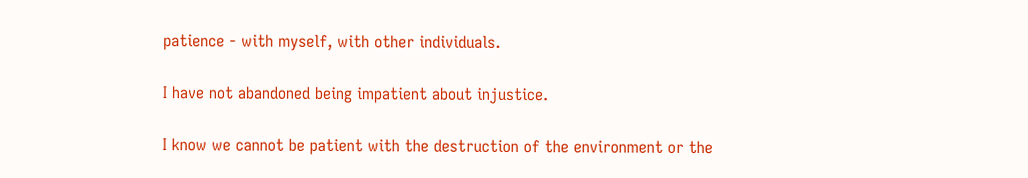patience - with myself, with other individuals.

I have not abandoned being impatient about injustice.

I know we cannot be patient with the destruction of the environment or the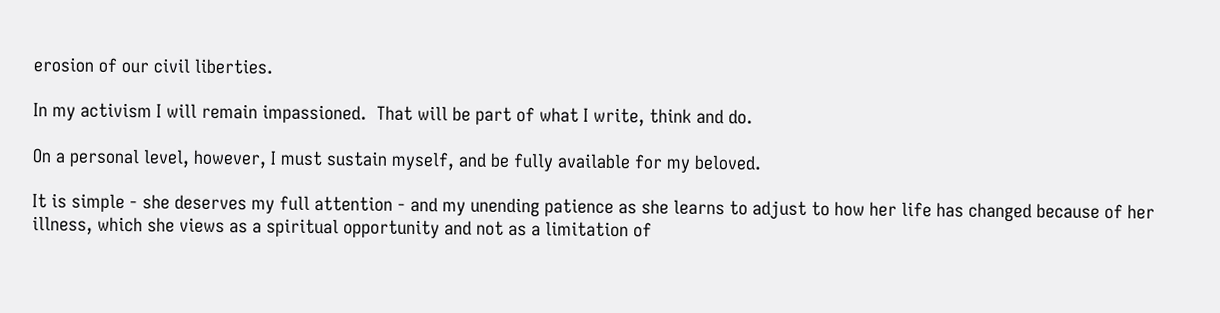erosion of our civil liberties.

In my activism I will remain impassioned.  That will be part of what I write, think and do.

On a personal level, however, I must sustain myself, and be fully available for my beloved.

It is simple - she deserves my full attention - and my unending patience as she learns to adjust to how her life has changed because of her illness, which she views as a spiritual opportunity and not as a limitation of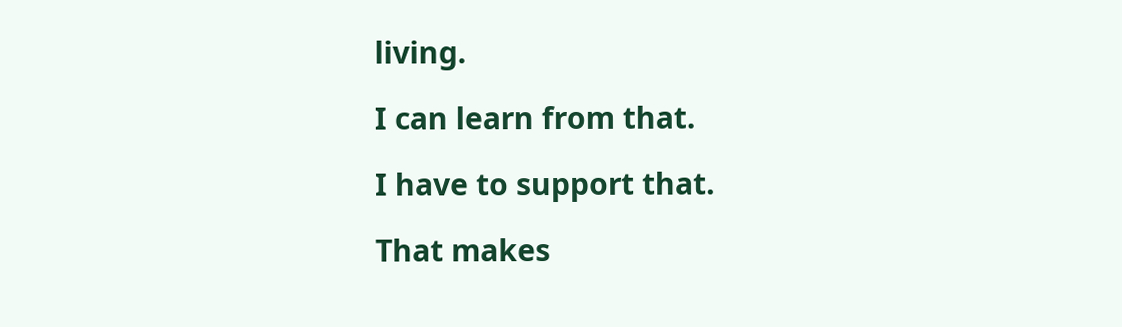living.

I can learn from that.

I have to support that.

That makes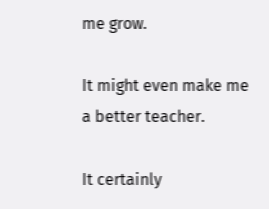me grow.

It might even make me a better teacher.

It certainly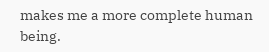makes me a more complete human being.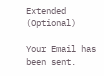Extended (Optional)

Your Email has been sent.